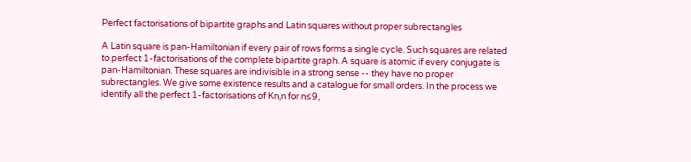Perfect factorisations of bipartite graphs and Latin squares without proper subrectangles

A Latin square is pan-Hamiltonian if every pair of rows forms a single cycle. Such squares are related to perfect 1-factorisations of the complete bipartite graph. A square is atomic if every conjugate is pan-Hamiltonian. These squares are indivisible in a strong sense -- they have no proper subrectangles. We give some existence results and a catalogue for small orders. In the process we identify all the perfect 1-factorisations of Kn,n for n≤9,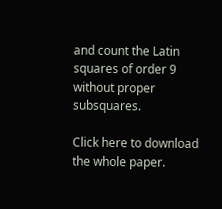and count the Latin squares of order 9 without proper subsquares.

Click here to download the whole paper.